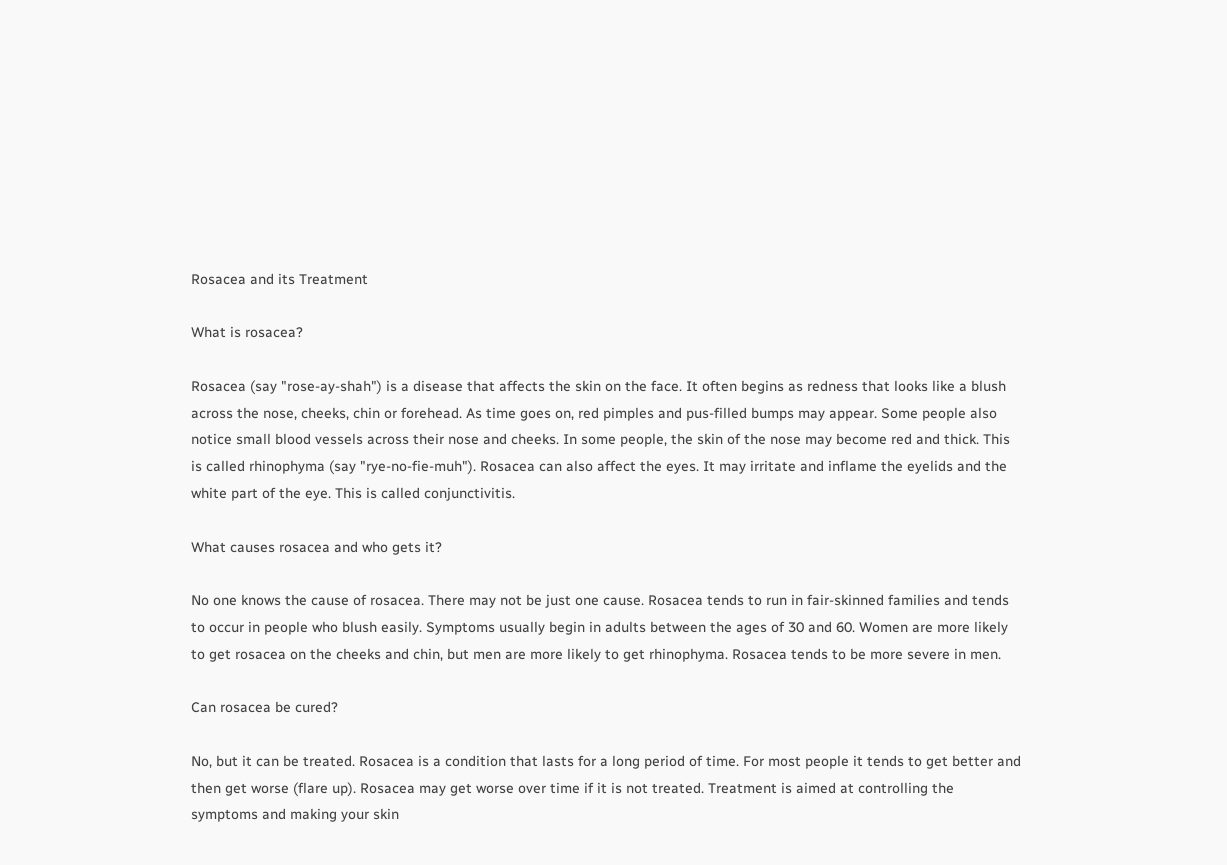Rosacea and its Treatment

What is rosacea?

Rosacea (say "rose-ay-shah") is a disease that affects the skin on the face. It often begins as redness that looks like a blush across the nose, cheeks, chin or forehead. As time goes on, red pimples and pus-filled bumps may appear. Some people also notice small blood vessels across their nose and cheeks. In some people, the skin of the nose may become red and thick. This is called rhinophyma (say "rye-no-fie-muh"). Rosacea can also affect the eyes. It may irritate and inflame the eyelids and the white part of the eye. This is called conjunctivitis.

What causes rosacea and who gets it?

No one knows the cause of rosacea. There may not be just one cause. Rosacea tends to run in fair-skinned families and tends to occur in people who blush easily. Symptoms usually begin in adults between the ages of 30 and 60. Women are more likely to get rosacea on the cheeks and chin, but men are more likely to get rhinophyma. Rosacea tends to be more severe in men.

Can rosacea be cured?

No, but it can be treated. Rosacea is a condition that lasts for a long period of time. For most people it tends to get better and then get worse (flare up). Rosacea may get worse over time if it is not treated. Treatment is aimed at controlling the symptoms and making your skin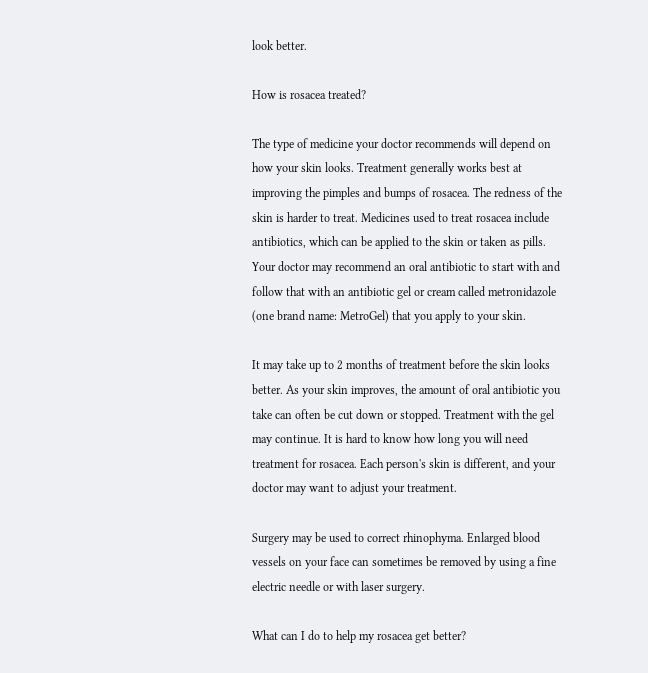look better.

How is rosacea treated?

The type of medicine your doctor recommends will depend on how your skin looks. Treatment generally works best at improving the pimples and bumps of rosacea. The redness of the skin is harder to treat. Medicines used to treat rosacea include antibiotics, which can be applied to the skin or taken as pills. Your doctor may recommend an oral antibiotic to start with and follow that with an antibiotic gel or cream called metronidazole (one brand name: MetroGel) that you apply to your skin.

It may take up to 2 months of treatment before the skin looks better. As your skin improves, the amount of oral antibiotic you take can often be cut down or stopped. Treatment with the gel may continue. It is hard to know how long you will need treatment for rosacea. Each person's skin is different, and your doctor may want to adjust your treatment.

Surgery may be used to correct rhinophyma. Enlarged blood vessels on your face can sometimes be removed by using a fine electric needle or with laser surgery.

What can I do to help my rosacea get better?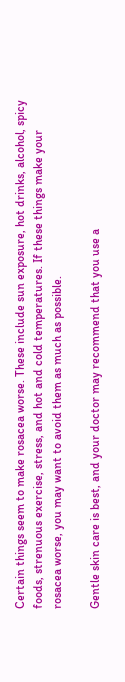Certain things seem to make rosacea worse. These include sun exposure, hot drinks, alcohol, spicy foods, strenuous exercise, stress, and hot and cold temperatures. If these things make your rosacea worse, you may want to avoid them as much as possible.

Gentle skin care is best, and your doctor may recommend that you use a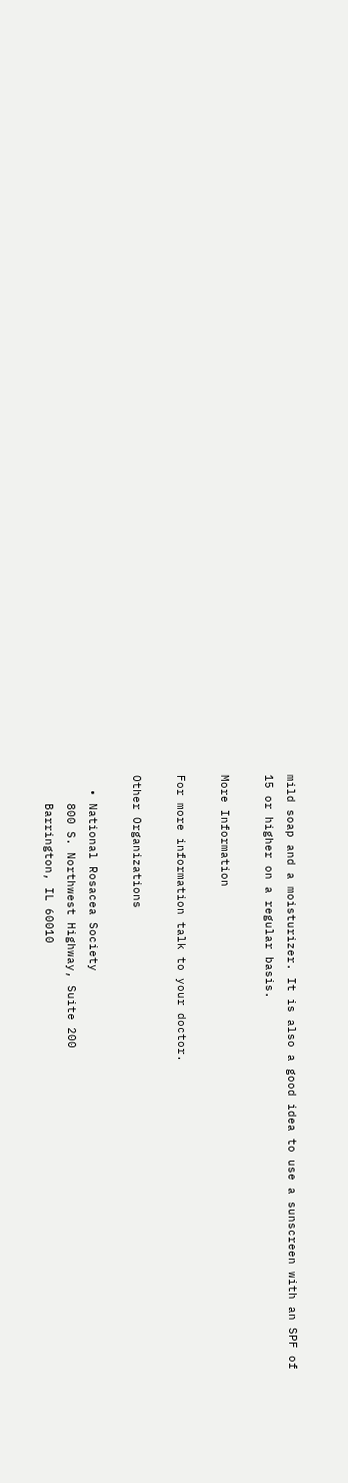mild soap and a moisturizer. It is also a good idea to use a sunscreen with an SPF of 15 or higher on a regular basis.

More Information

For more information talk to your doctor.

Other Organizations

  • National Rosacea Society
    800 S. Northwest Highway, Suite 200
    Barrington, IL 60010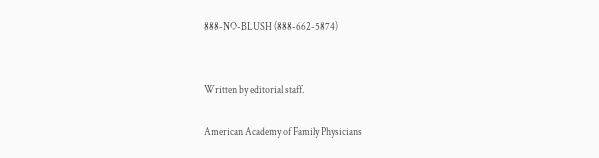888-NO-BLUSH (888-662-5874)


Written by editorial staff.

American Academy of Family Physicians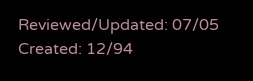Reviewed/Updated: 07/05
Created: 12/94